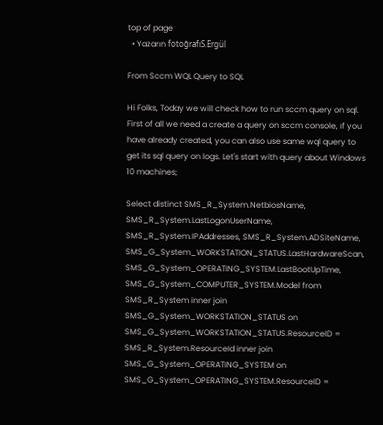top of page
  • Yazarın fotoğrafıS.Ergül

From Sccm WQL Query to SQL

Hi Folks, Today we will check how to run sccm query on sql. First of all we need a create a query on sccm console, ıf you have already created, you can also use same wql query to get its sql query on logs. Let's start with query about Windows 10 machines;

Select distinct SMS_R_System.NetbiosName, SMS_R_System.LastLogonUserName, SMS_R_System.IPAddresses, SMS_R_System.ADSiteName, SMS_G_System_WORKSTATION_STATUS.LastHardwareScan, SMS_G_System_OPERATING_SYSTEM.LastBootUpTime, SMS_G_System_COMPUTER_SYSTEM.Model from SMS_R_System inner join SMS_G_System_WORKSTATION_STATUS on SMS_G_System_WORKSTATION_STATUS.ResourceID = SMS_R_System.ResourceId inner join SMS_G_System_OPERATING_SYSTEM on SMS_G_System_OPERATING_SYSTEM.ResourceID =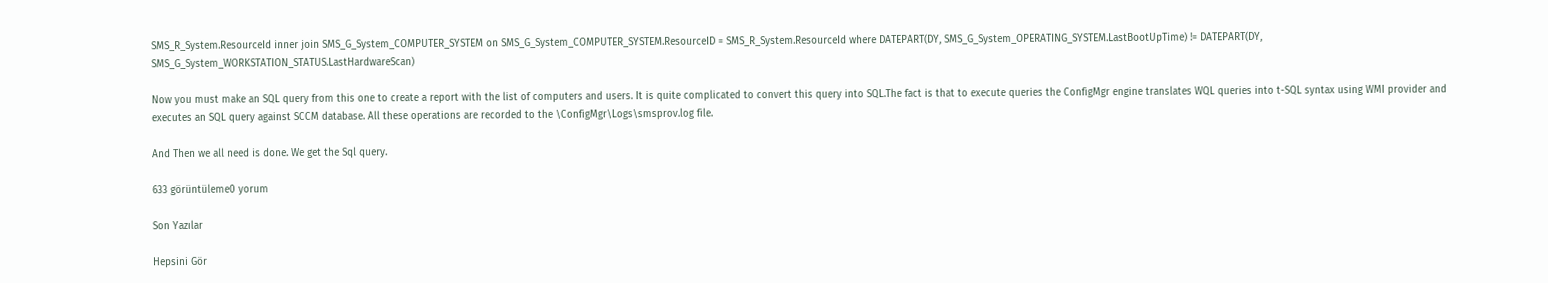SMS_R_System.ResourceId inner join SMS_G_System_COMPUTER_SYSTEM on SMS_G_System_COMPUTER_SYSTEM.ResourceID = SMS_R_System.ResourceId where DATEPART(DY, SMS_G_System_OPERATING_SYSTEM.LastBootUpTime) != DATEPART(DY, SMS_G_System_WORKSTATION_STATUS.LastHardwareScan)

Now you must make an SQL query from this one to create a report with the list of computers and users. It is quite complicated to convert this query into SQL.The fact is that to execute queries the ConfigMgr engine translates WQL queries into t-SQL syntax using WMI provider and executes an SQL query against SCCM database. All these operations are recorded to the \ConfigMgr\Logs\smsprov.log file.

And Then we all need is done. We get the Sql query.

633 görüntüleme0 yorum

Son Yazılar

Hepsini Gör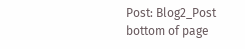Post: Blog2_Post
bottom of page